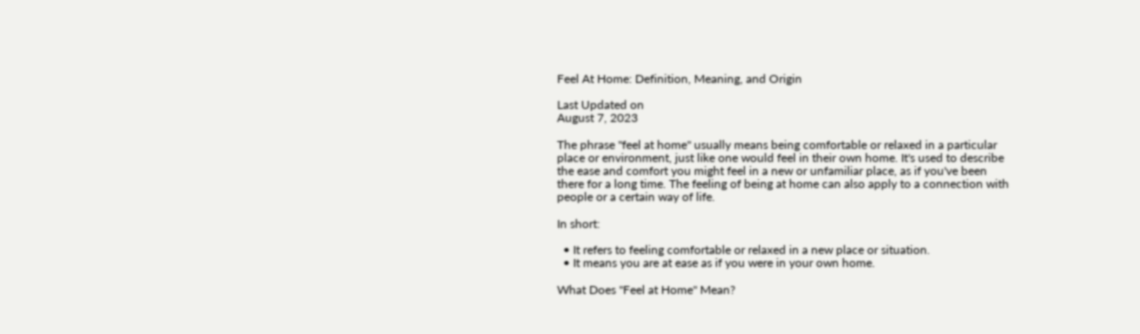Feel At Home: Definition, Meaning, and Origin

Last Updated on
August 7, 2023

The phrase "feel at home" usually means being comfortable or relaxed in a particular place or environment, just like one would feel in their own home. It's used to describe the ease and comfort you might feel in a new or unfamiliar place, as if you've been there for a long time. The feeling of being at home can also apply to a connection with people or a certain way of life.

In short:

  • It refers to feeling comfortable or relaxed in a new place or situation.
  • It means you are at ease as if you were in your own home.

What Does "Feel at Home" Mean?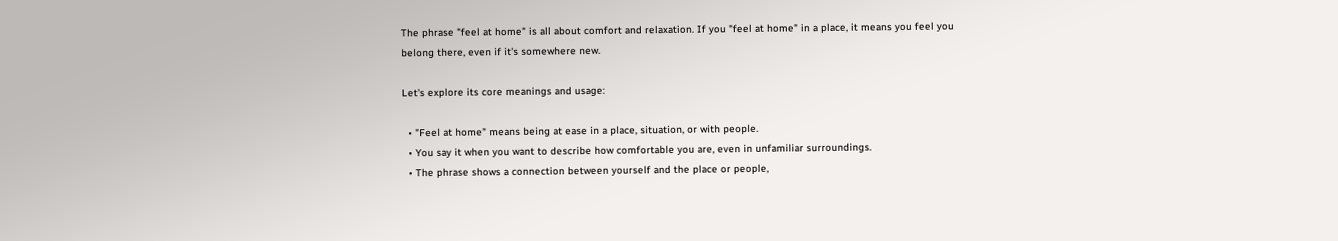The phrase "feel at home" is all about comfort and relaxation. If you "feel at home" in a place, it means you feel you belong there, even if it's somewhere new.

Let's explore its core meanings and usage:

  • "Feel at home" means being at ease in a place, situation, or with people.
  • You say it when you want to describe how comfortable you are, even in unfamiliar surroundings.
  • The phrase shows a connection between yourself and the place or people,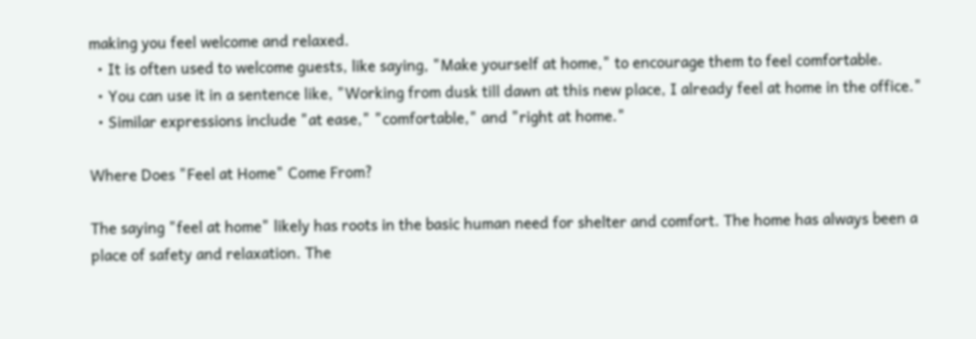making you feel welcome and relaxed.
  • It is often used to welcome guests, like saying, "Make yourself at home," to encourage them to feel comfortable.
  • You can use it in a sentence like, "Working from dusk till dawn at this new place, I already feel at home in the office."
  • Similar expressions include "at ease," "comfortable," and "right at home."

Where Does "Feel at Home" Come From?

The saying "feel at home" likely has roots in the basic human need for shelter and comfort. The home has always been a place of safety and relaxation. The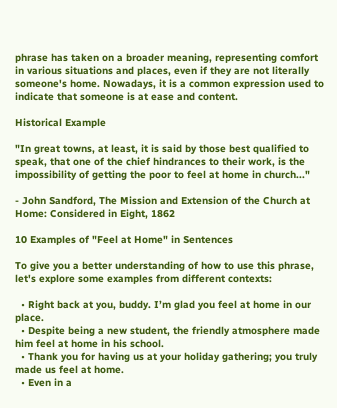phrase has taken on a broader meaning, representing comfort in various situations and places, even if they are not literally someone's home. Nowadays, it is a common expression used to indicate that someone is at ease and content.

Historical Example

"In great towns, at least, it is said by those best qualified to speak, that one of the chief hindrances to their work, is the impossibility of getting the poor to feel at home in church..."

- John Sandford, The Mission and Extension of the Church at Home: Considered in Eight, 1862

10 Examples of "Feel at Home" in Sentences

To give you a better understanding of how to use this phrase, let's explore some examples from different contexts:

  • Right back at you, buddy. I’m glad you feel at home in our place.
  • Despite being a new student, the friendly atmosphere made him feel at home in his school.
  • Thank you for having us at your holiday gathering; you truly made us feel at home.
  • Even in a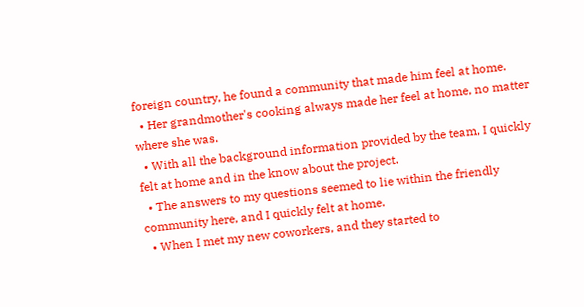foreign country, he found a community that made him feel at home.
  • Her grandmother's cooking always made her feel at home, no matter where she was.
  • With all the background information provided by the team, I quickly felt at home and in the know about the project.
  • The answers to my questions seemed to lie within the friendly community here, and I quickly felt at home.
  • When I met my new coworkers, and they started to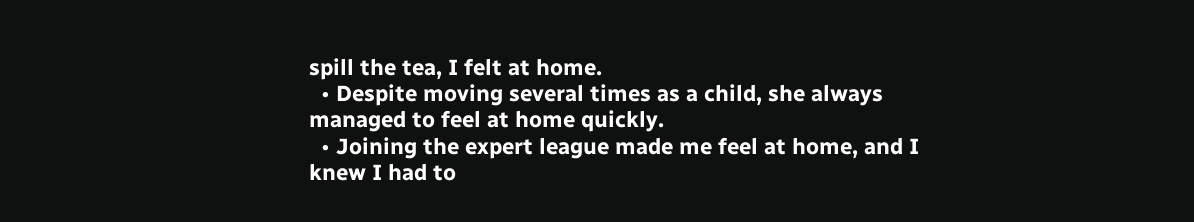spill the tea, I felt at home.
  • Despite moving several times as a child, she always managed to feel at home quickly.
  • Joining the expert league made me feel at home, and I knew I had to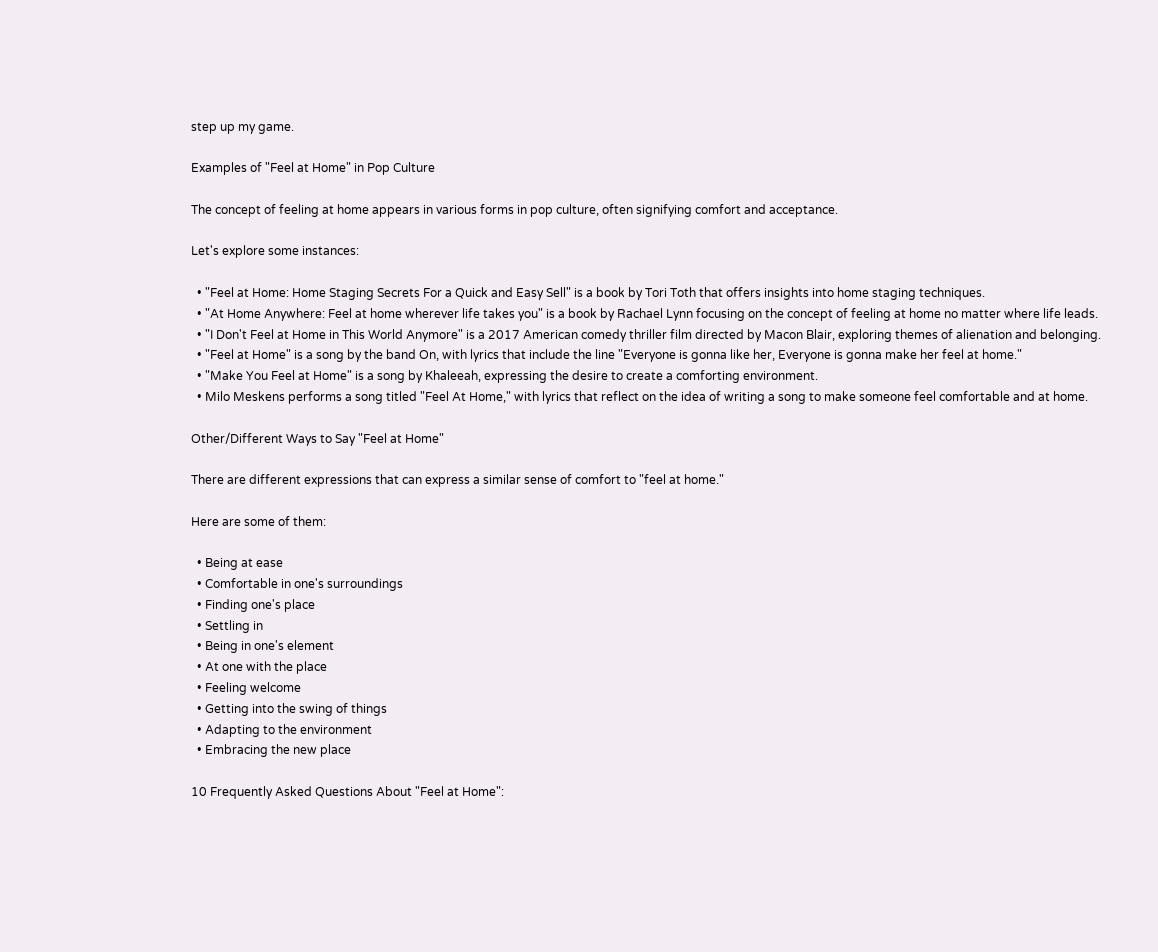step up my game.

Examples of "Feel at Home" in Pop Culture

The concept of feeling at home appears in various forms in pop culture, often signifying comfort and acceptance.

Let's explore some instances:

  • "Feel at Home: Home Staging Secrets For a Quick and Easy Sell" is a book by Tori Toth that offers insights into home staging techniques.
  • "At Home Anywhere: Feel at home wherever life takes you" is a book by Rachael Lynn focusing on the concept of feeling at home no matter where life leads.
  • "I Don't Feel at Home in This World Anymore" is a 2017 American comedy thriller film directed by Macon Blair, exploring themes of alienation and belonging.
  • "Feel at Home" is a song by the band On, with lyrics that include the line "Everyone is gonna like her, Everyone is gonna make her feel at home."
  • "Make You Feel at Home" is a song by Khaleeah, expressing the desire to create a comforting environment.
  • Milo Meskens performs a song titled "Feel At Home," with lyrics that reflect on the idea of writing a song to make someone feel comfortable and at home.

Other/Different Ways to Say "Feel at Home"

There are different expressions that can express a similar sense of comfort to "feel at home."

Here are some of them:

  • Being at ease
  • Comfortable in one's surroundings
  • Finding one's place
  • Settling in
  • Being in one's element
  • At one with the place
  • Feeling welcome
  • Getting into the swing of things
  • Adapting to the environment
  • Embracing the new place

10 Frequently Asked Questions About "Feel at Home":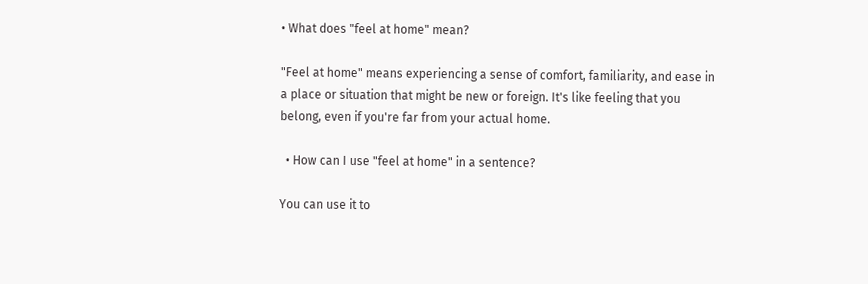• What does "feel at home" mean?

"Feel at home" means experiencing a sense of comfort, familiarity, and ease in a place or situation that might be new or foreign. It's like feeling that you belong, even if you're far from your actual home.

  • How can I use "feel at home" in a sentence?

You can use it to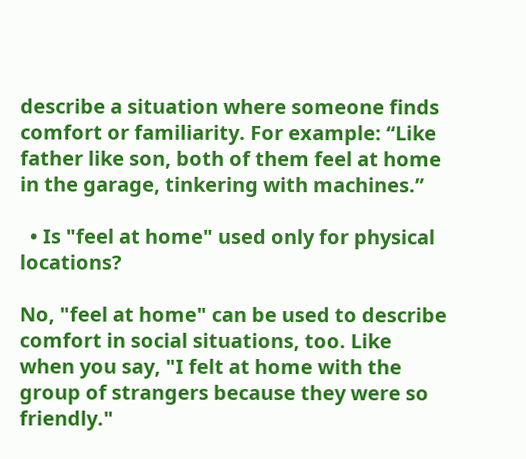describe a situation where someone finds comfort or familiarity. For example: “Like father like son, both of them feel at home in the garage, tinkering with machines.”

  • Is "feel at home" used only for physical locations?

No, "feel at home" can be used to describe comfort in social situations, too. Like when you say, "I felt at home with the group of strangers because they were so friendly."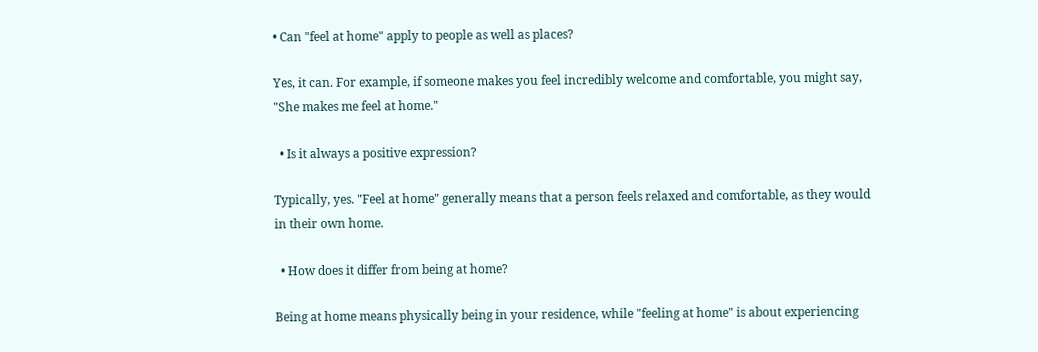• Can "feel at home" apply to people as well as places?

Yes, it can. For example, if someone makes you feel incredibly welcome and comfortable, you might say, "She makes me feel at home."

  • Is it always a positive expression?

Typically, yes. "Feel at home" generally means that a person feels relaxed and comfortable, as they would in their own home.

  • How does it differ from being at home?

Being at home means physically being in your residence, while "feeling at home" is about experiencing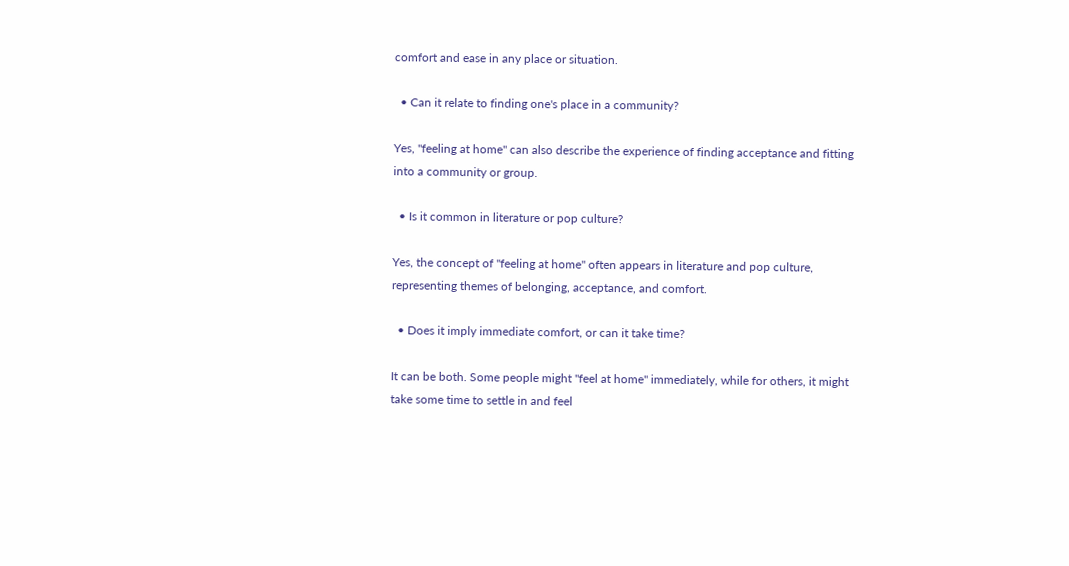comfort and ease in any place or situation.

  • Can it relate to finding one's place in a community?

Yes, "feeling at home" can also describe the experience of finding acceptance and fitting into a community or group.

  • Is it common in literature or pop culture?

Yes, the concept of "feeling at home" often appears in literature and pop culture, representing themes of belonging, acceptance, and comfort.

  • Does it imply immediate comfort, or can it take time?

It can be both. Some people might "feel at home" immediately, while for others, it might take some time to settle in and feel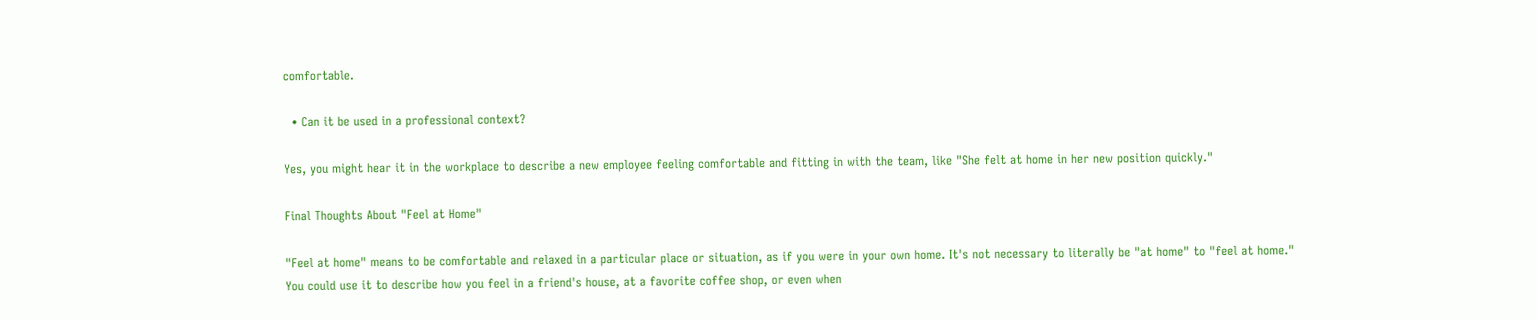comfortable.

  • Can it be used in a professional context?

Yes, you might hear it in the workplace to describe a new employee feeling comfortable and fitting in with the team, like "She felt at home in her new position quickly."

Final Thoughts About "Feel at Home"

"Feel at home" means to be comfortable and relaxed in a particular place or situation, as if you were in your own home. It's not necessary to literally be "at home" to "feel at home." You could use it to describe how you feel in a friend's house, at a favorite coffee shop, or even when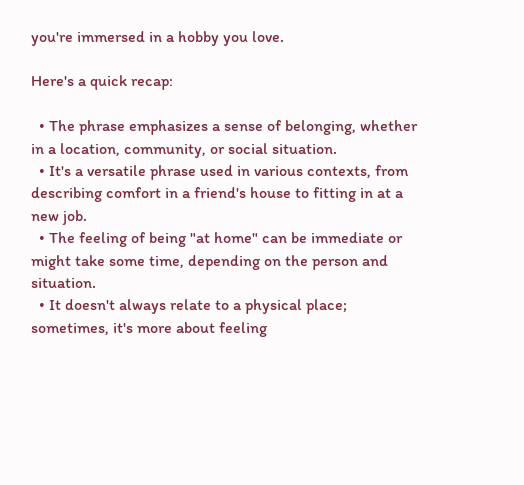you're immersed in a hobby you love.

Here's a quick recap:

  • The phrase emphasizes a sense of belonging, whether in a location, community, or social situation.
  • It's a versatile phrase used in various contexts, from describing comfort in a friend's house to fitting in at a new job.
  • The feeling of being "at home" can be immediate or might take some time, depending on the person and situation.
  • It doesn't always relate to a physical place; sometimes, it's more about feeling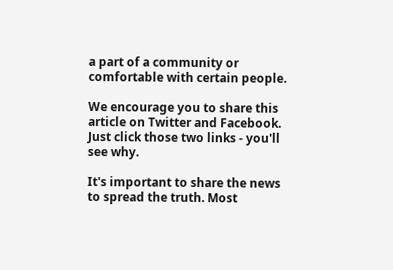a part of a community or comfortable with certain people.

We encourage you to share this article on Twitter and Facebook. Just click those two links - you'll see why.

It's important to share the news to spread the truth. Most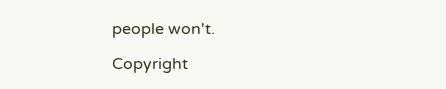people won't.

Copyright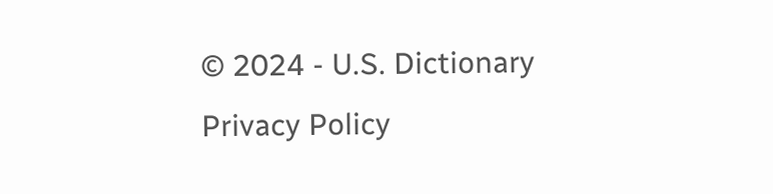© 2024 - U.S. Dictionary
Privacy Policy